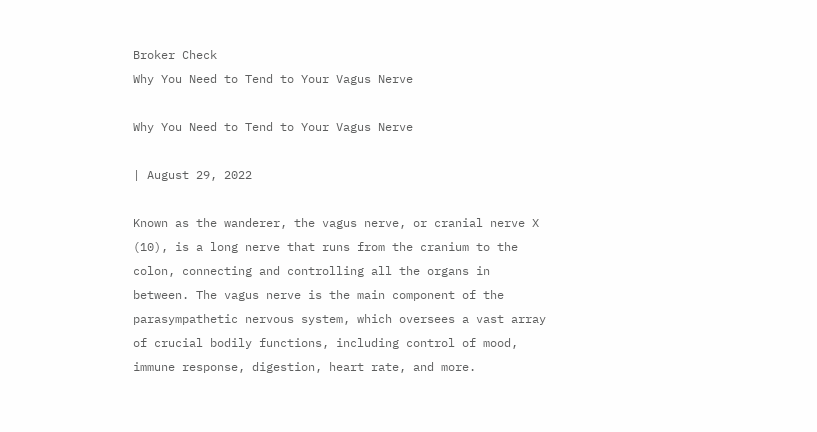Broker Check
Why You Need to Tend to Your Vagus Nerve

Why You Need to Tend to Your Vagus Nerve

| August 29, 2022

Known as the wanderer, the vagus nerve, or cranial nerve X (10), is a long nerve that runs from the cranium to the colon, connecting and controlling all the organs in between. The vagus nerve is the main component of the parasympathetic nervous system, which oversees a vast array of crucial bodily functions, including control of mood, immune response, digestion, heart rate, and more.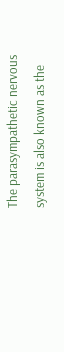The parasympathetic nervous system is also known as the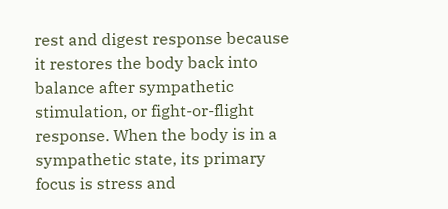rest and digest response because it restores the body back into balance after sympathetic stimulation, or fight-or-flight response. When the body is in a sympathetic state, its primary focus is stress and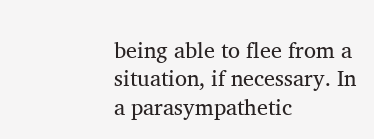being able to flee from a situation, if necessary. In a parasympathetic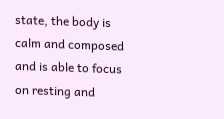state, the body is calm and composed and is able to focus on resting and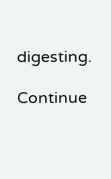digesting.

Continue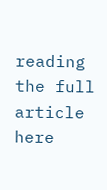reading the full article here